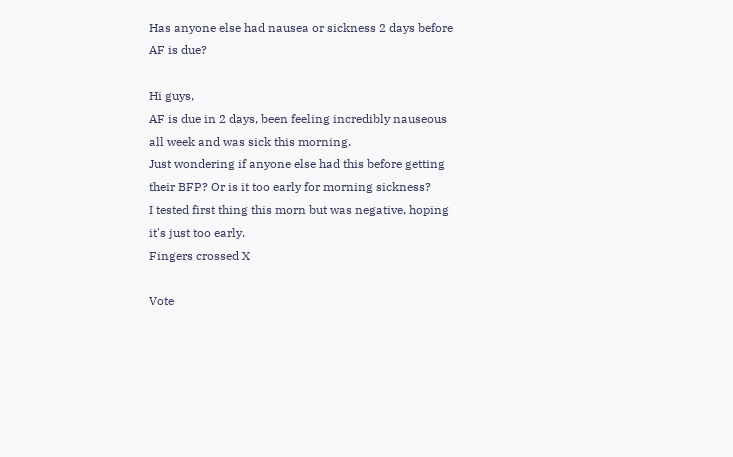Has anyone else had nausea or sickness 2 days before AF is due?

Hi guys,
AF is due in 2 days, been feeling incredibly nauseous all week and was sick this morning.
Just wondering if anyone else had this before getting their BFP? Or is it too early for morning sickness?
I tested first thing this morn but was negative, hoping it's just too early.
Fingers crossed X

Vote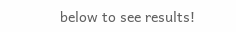below to see results!